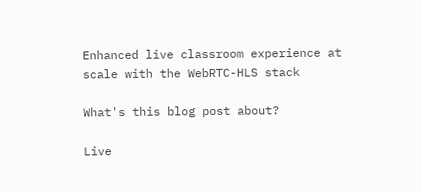Enhanced live classroom experience at scale with the WebRTC-HLS stack

What's this blog post about?

Live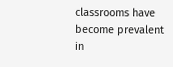classrooms have become prevalent in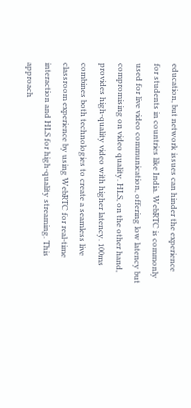education, but network issues can hinder the experience for students in countries like India. WebRTC is commonly used for live video communication, offering low latency but compromising on video quality. HLS, on the other hand, provides high-quality video with higher latency. 100ms combines both technologies to create a seamless live classroom experience by using WebRTC for real-time interaction and HLS for high-quality streaming. This approach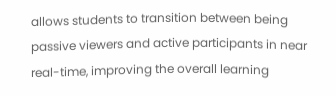allows students to transition between being passive viewers and active participants in near real-time, improving the overall learning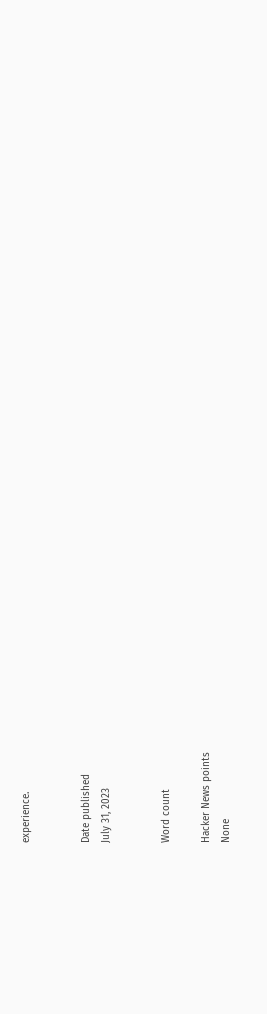experience.


Date published
July 31, 2023


Word count

Hacker News points
None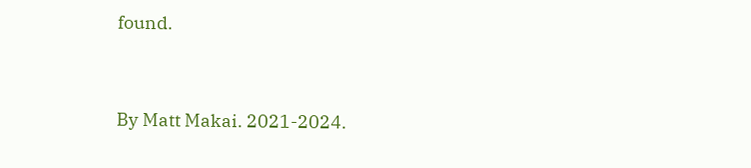found.


By Matt Makai. 2021-2024.